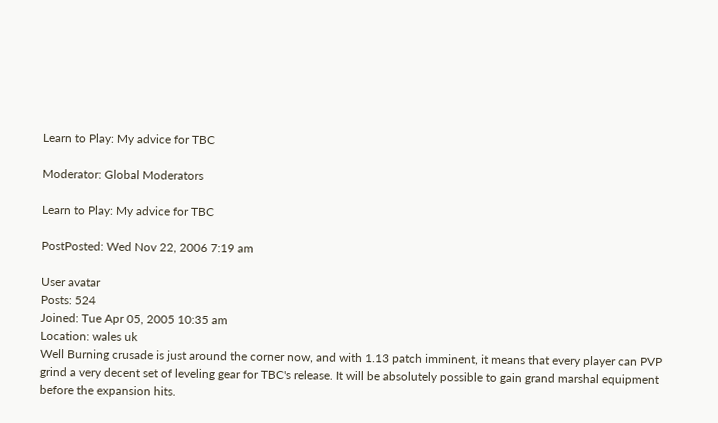Learn to Play: My advice for TBC

Moderator: Global Moderators

Learn to Play: My advice for TBC

PostPosted: Wed Nov 22, 2006 7:19 am

User avatar
Posts: 524
Joined: Tue Apr 05, 2005 10:35 am
Location: wales uk
Well Burning crusade is just around the corner now, and with 1.13 patch imminent, it means that every player can PVP grind a very decent set of leveling gear for TBC's release. It will be absolutely possible to gain grand marshal equipment before the expansion hits.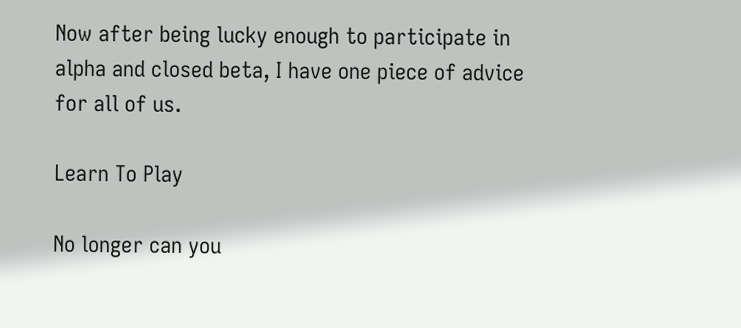Now after being lucky enough to participate in alpha and closed beta, I have one piece of advice for all of us.

Learn To Play

No longer can you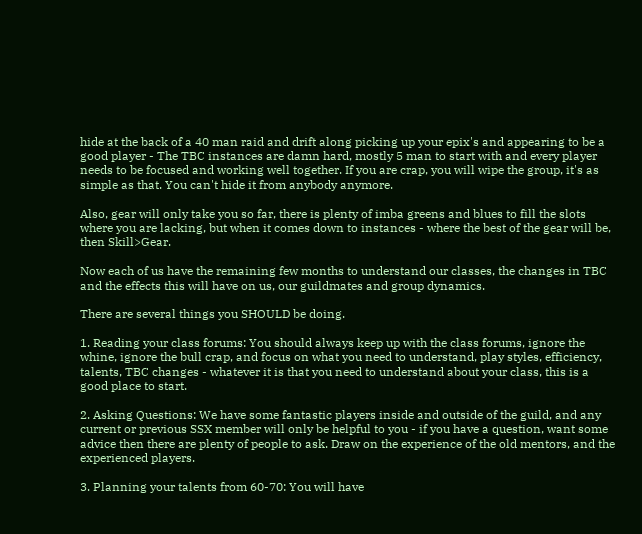hide at the back of a 40 man raid and drift along picking up your epix's and appearing to be a good player - The TBC instances are damn hard, mostly 5 man to start with and every player needs to be focused and working well together. If you are crap, you will wipe the group, it's as simple as that. You can't hide it from anybody anymore.

Also, gear will only take you so far, there is plenty of imba greens and blues to fill the slots where you are lacking, but when it comes down to instances - where the best of the gear will be, then Skill>Gear.

Now each of us have the remaining few months to understand our classes, the changes in TBC and the effects this will have on us, our guildmates and group dynamics.

There are several things you SHOULD be doing.

1. Reading your class forums: You should always keep up with the class forums, ignore the whine, ignore the bull crap, and focus on what you need to understand, play styles, efficiency, talents, TBC changes - whatever it is that you need to understand about your class, this is a good place to start.

2. Asking Questions: We have some fantastic players inside and outside of the guild, and any current or previous SSX member will only be helpful to you - if you have a question, want some advice then there are plenty of people to ask. Draw on the experience of the old mentors, and the experienced players.

3. Planning your talents from 60-70: You will have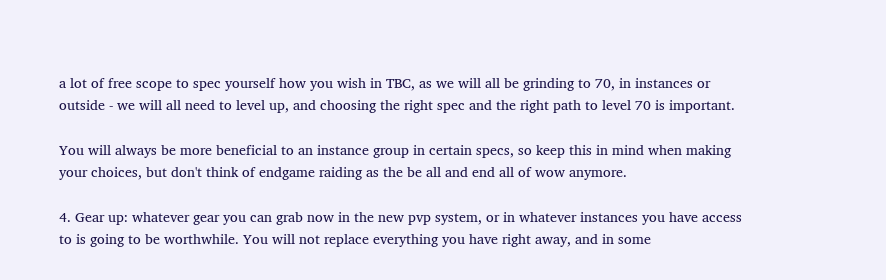a lot of free scope to spec yourself how you wish in TBC, as we will all be grinding to 70, in instances or outside - we will all need to level up, and choosing the right spec and the right path to level 70 is important.

You will always be more beneficial to an instance group in certain specs, so keep this in mind when making your choices, but don't think of endgame raiding as the be all and end all of wow anymore.

4. Gear up: whatever gear you can grab now in the new pvp system, or in whatever instances you have access to is going to be worthwhile. You will not replace everything you have right away, and in some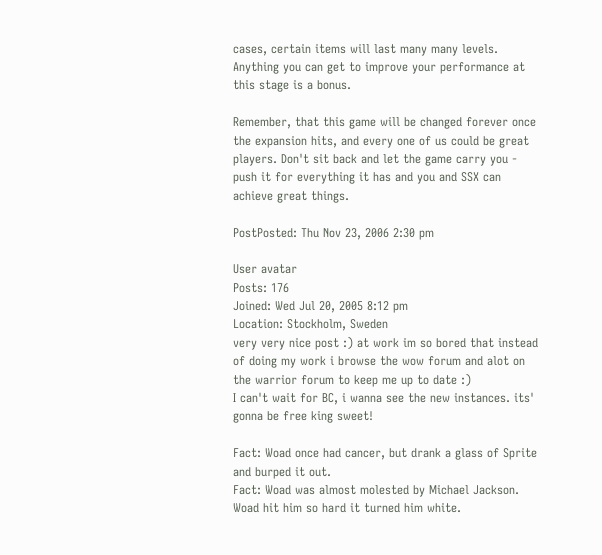cases, certain items will last many many levels. Anything you can get to improve your performance at this stage is a bonus.

Remember, that this game will be changed forever once the expansion hits, and every one of us could be great players. Don't sit back and let the game carry you - push it for everything it has and you and SSX can achieve great things.

PostPosted: Thu Nov 23, 2006 2:30 pm

User avatar
Posts: 176
Joined: Wed Jul 20, 2005 8:12 pm
Location: Stockholm, Sweden
very very nice post :) at work im so bored that instead of doing my work i browse the wow forum and alot on the warrior forum to keep me up to date :)
I can't wait for BC, i wanna see the new instances. its' gonna be free king sweet!

Fact: Woad once had cancer, but drank a glass of Sprite and burped it out.
Fact: Woad was almost molested by Michael Jackson. Woad hit him so hard it turned him white.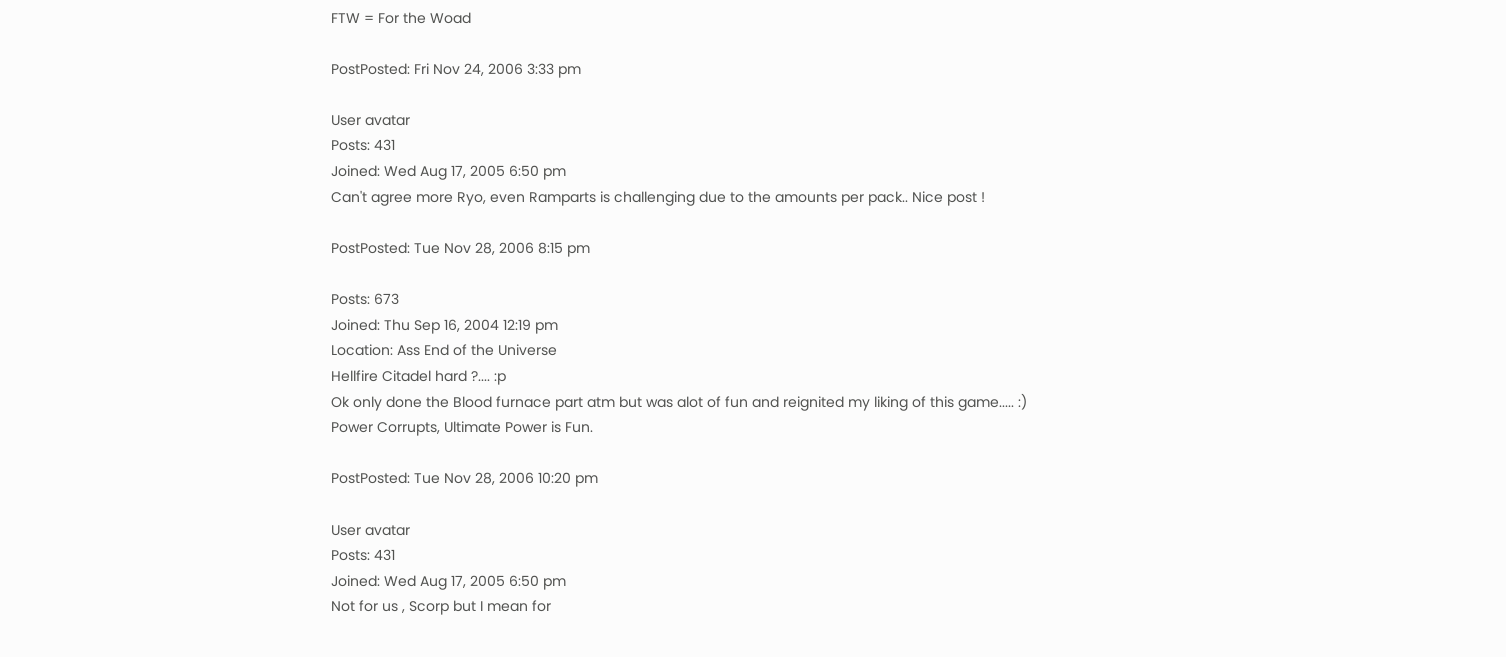FTW = For the Woad

PostPosted: Fri Nov 24, 2006 3:33 pm

User avatar
Posts: 431
Joined: Wed Aug 17, 2005 6:50 pm
Can't agree more Ryo, even Ramparts is challenging due to the amounts per pack.. Nice post !

PostPosted: Tue Nov 28, 2006 8:15 pm

Posts: 673
Joined: Thu Sep 16, 2004 12:19 pm
Location: Ass End of the Universe
Hellfire Citadel hard ?.... :p
Ok only done the Blood furnace part atm but was alot of fun and reignited my liking of this game..... :)
Power Corrupts, Ultimate Power is Fun.

PostPosted: Tue Nov 28, 2006 10:20 pm

User avatar
Posts: 431
Joined: Wed Aug 17, 2005 6:50 pm
Not for us , Scorp but I mean for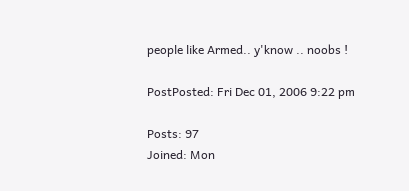people like Armed.. y'know .. noobs !

PostPosted: Fri Dec 01, 2006 9:22 pm

Posts: 97
Joined: Mon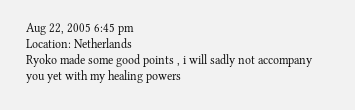Aug 22, 2005 6:45 pm
Location: Netherlands
Ryoko made some good points , i will sadly not accompany you yet with my healing powers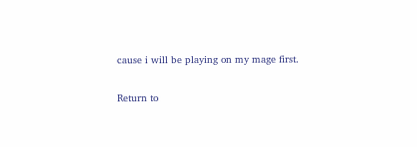cause i will be playing on my mage first.

Return to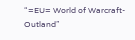“=EU= World of Warcraft- Outland”